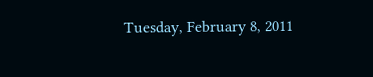Tuesday, February 8, 2011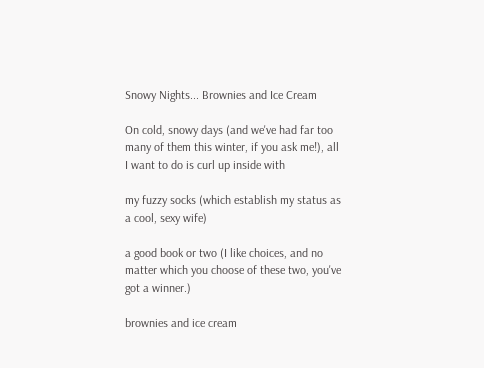Snowy Nights... Brownies and Ice Cream

On cold, snowy days (and we've had far too many of them this winter, if you ask me!), all I want to do is curl up inside with

my fuzzy socks (which establish my status as a cool, sexy wife)

a good book or two (I like choices, and no matter which you choose of these two, you've got a winner.)

brownies and ice cream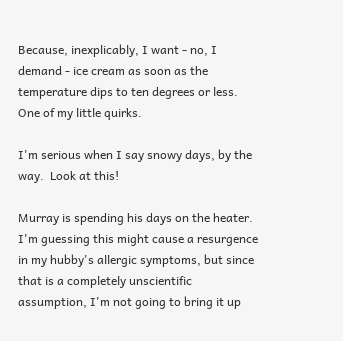Because, inexplicably, I want - no, I demand - ice cream as soon as the temperature dips to ten degrees or less.  One of my little quirks.

I'm serious when I say snowy days, by the way.  Look at this!

Murray is spending his days on the heater.  I'm guessing this might cause a resurgence in my hubby's allergic symptoms, but since that is a completely unscientific assumption, I'm not going to bring it up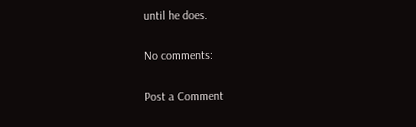until he does.

No comments:

Post a Comment